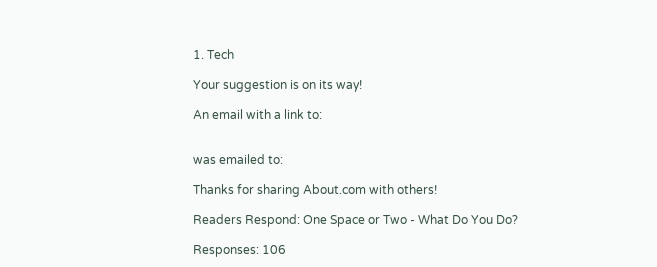1. Tech

Your suggestion is on its way!

An email with a link to:


was emailed to:

Thanks for sharing About.com with others!

Readers Respond: One Space or Two - What Do You Do?

Responses: 106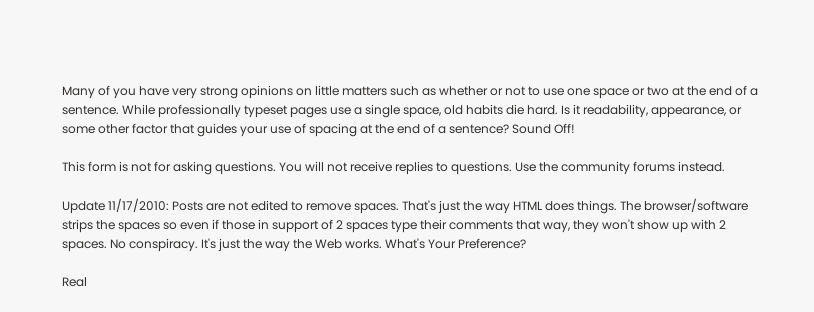Many of you have very strong opinions on little matters such as whether or not to use one space or two at the end of a sentence. While professionally typeset pages use a single space, old habits die hard. Is it readability, appearance, or some other factor that guides your use of spacing at the end of a sentence? Sound Off!

This form is not for asking questions. You will not receive replies to questions. Use the community forums instead.

Update 11/17/2010: Posts are not edited to remove spaces. That's just the way HTML does things. The browser/software strips the spaces so even if those in support of 2 spaces type their comments that way, they won't show up with 2 spaces. No conspiracy. It's just the way the Web works. What's Your Preference?

Real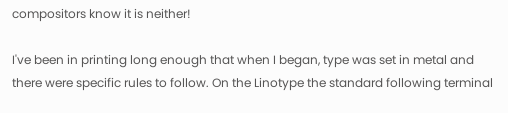compositors know it is neither!

I've been in printing long enough that when I began, type was set in metal and there were specific rules to follow. On the Linotype the standard following terminal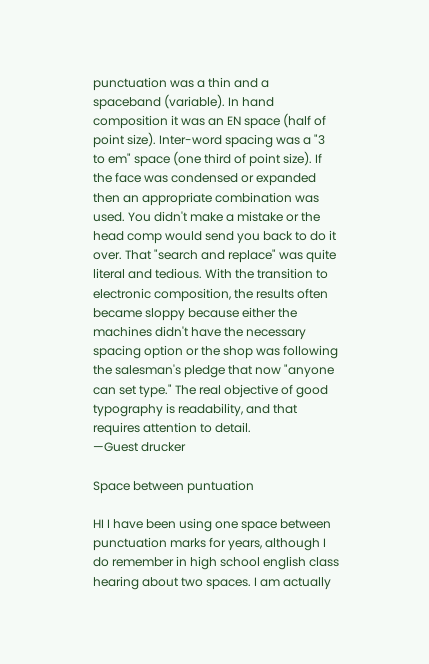punctuation was a thin and a spaceband (variable). In hand composition it was an EN space (half of point size). Inter-word spacing was a "3 to em" space (one third of point size). If the face was condensed or expanded then an appropriate combination was used. You didn't make a mistake or the head comp would send you back to do it over. That "search and replace" was quite literal and tedious. With the transition to electronic composition, the results often became sloppy because either the machines didn't have the necessary spacing option or the shop was following the salesman's pledge that now "anyone can set type." The real objective of good typography is readability, and that requires attention to detail.
—Guest drucker

Space between puntuation

HI I have been using one space between punctuation marks for years, although I do remember in high school english class hearing about two spaces. I am actually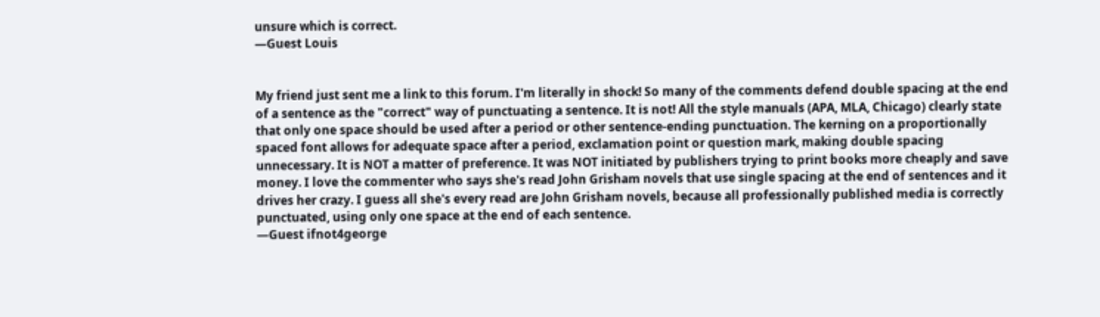unsure which is correct.
—Guest Louis


My friend just sent me a link to this forum. I'm literally in shock! So many of the comments defend double spacing at the end of a sentence as the "correct" way of punctuating a sentence. It is not! All the style manuals (APA, MLA, Chicago) clearly state that only one space should be used after a period or other sentence-ending punctuation. The kerning on a proportionally spaced font allows for adequate space after a period, exclamation point or question mark, making double spacing unnecessary. It is NOT a matter of preference. It was NOT initiated by publishers trying to print books more cheaply and save money. I love the commenter who says she's read John Grisham novels that use single spacing at the end of sentences and it drives her crazy. I guess all she's every read are John Grisham novels, because all professionally published media is correctly punctuated, using only one space at the end of each sentence.
—Guest ifnot4george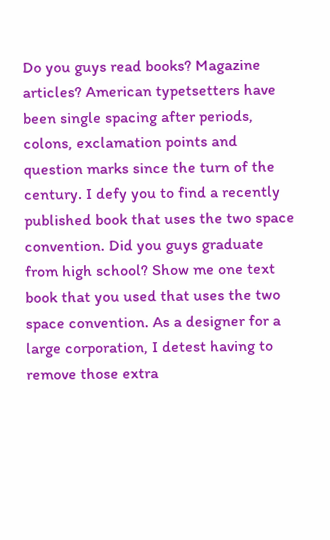Do you guys read books? Magazine articles? American typetsetters have been single spacing after periods, colons, exclamation points and question marks since the turn of the century. I defy you to find a recently published book that uses the two space convention. Did you guys graduate from high school? Show me one text book that you used that uses the two space convention. As a designer for a large corporation, I detest having to remove those extra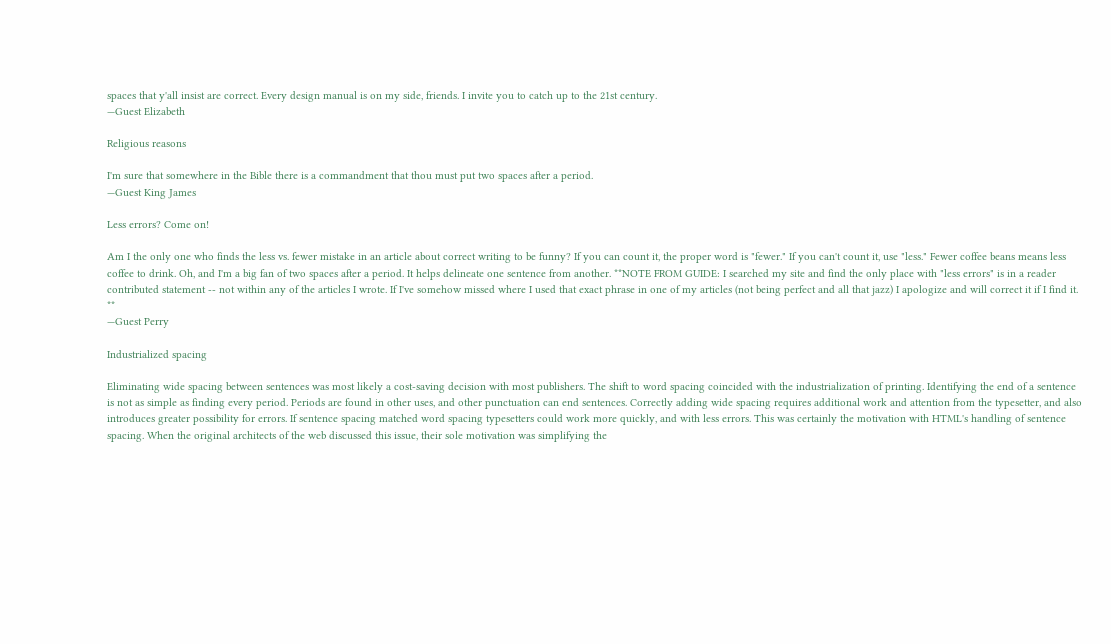spaces that y'all insist are correct. Every design manual is on my side, friends. I invite you to catch up to the 21st century.
—Guest Elizabeth

Religious reasons

I'm sure that somewhere in the Bible there is a commandment that thou must put two spaces after a period.
—Guest King James

Less errors? Come on!

Am I the only one who finds the less vs. fewer mistake in an article about correct writing to be funny? If you can count it, the proper word is "fewer." If you can't count it, use "less." Fewer coffee beans means less coffee to drink. Oh, and I'm a big fan of two spaces after a period. It helps delineate one sentence from another. **NOTE FROM GUIDE: I searched my site and find the only place with "less errors" is in a reader contributed statement -- not within any of the articles I wrote. If I've somehow missed where I used that exact phrase in one of my articles (not being perfect and all that jazz) I apologize and will correct it if I find it. **
—Guest Perry

Industrialized spacing

Eliminating wide spacing between sentences was most likely a cost-saving decision with most publishers. The shift to word spacing coincided with the industrialization of printing. Identifying the end of a sentence is not as simple as finding every period. Periods are found in other uses, and other punctuation can end sentences. Correctly adding wide spacing requires additional work and attention from the typesetter, and also introduces greater possibility for errors. If sentence spacing matched word spacing typesetters could work more quickly, and with less errors. This was certainly the motivation with HTML's handling of sentence spacing. When the original architects of the web discussed this issue, their sole motivation was simplifying the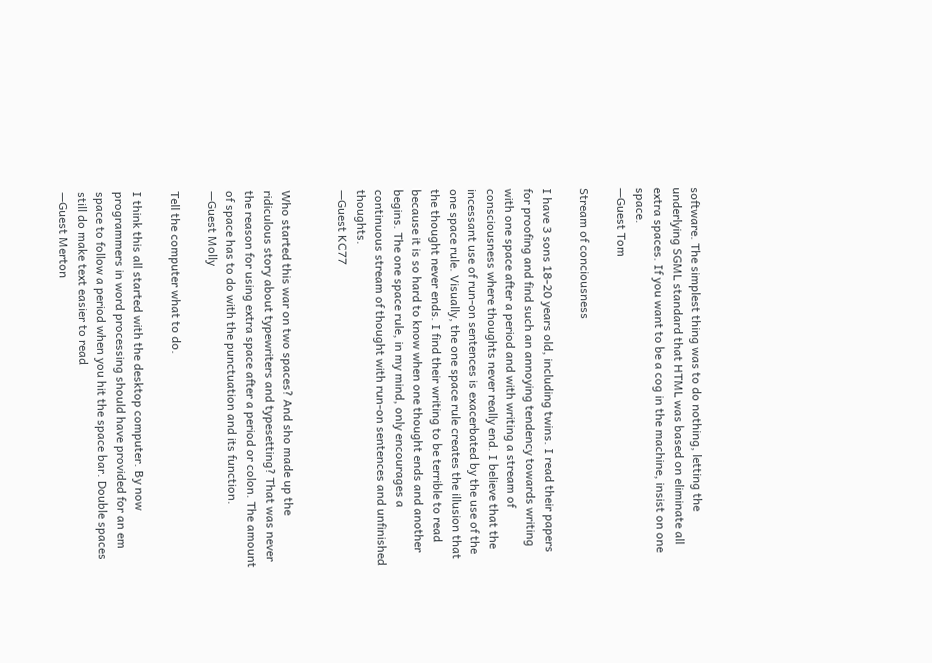software. The simplest thing was to do nothing, letting the underlying SGML standard that HTML was based on eliminate all extra spaces. If you want to be a cog in the machine, insist on one space.
—Guest Tom

Stream of conciousness

I have 3 sons 18-20 years old, including twins. I read their papers for proofing and find such an annoying tendency towards writing with one space after a period and with writing a stream of consciousness where thoughts never really end. I believe that the incessant use of run-on sentences is exacerbated by the use of the one space rule. Visually, the one space rule creates the illusion that the thought never ends. I find their writing to be terrible to read because it is so hard to know when one thought ends and another begins. The one space rule, in my mind, only encourages a continuous stream of thought with run-on sentences and unfinished thoughts.
—Guest KC77


Who started this war on two spaces? And sho made up the ridiculous story about typewriters and typesetting? That was never the reason for using extra space after a period or colon. The amount of space has to do with the punctuation and its function.
—Guest Molly

Tell the computer what to do.

I think this all started with the desktop computer. By now programmers in word processing should have provided for an em space to follow a period when you hit the space bar. Double spaces still do make text easier to read
—Guest Merton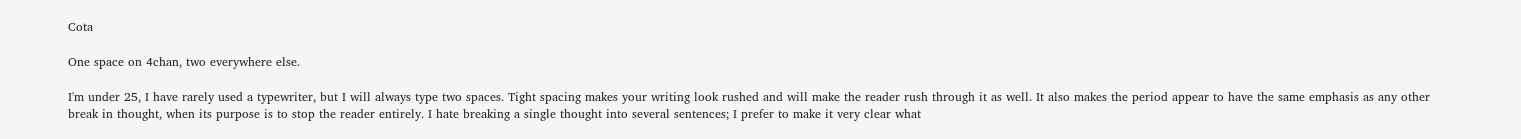Cota

One space on 4chan, two everywhere else.

I'm under 25, I have rarely used a typewriter, but I will always type two spaces. Tight spacing makes your writing look rushed and will make the reader rush through it as well. It also makes the period appear to have the same emphasis as any other break in thought, when its purpose is to stop the reader entirely. I hate breaking a single thought into several sentences; I prefer to make it very clear what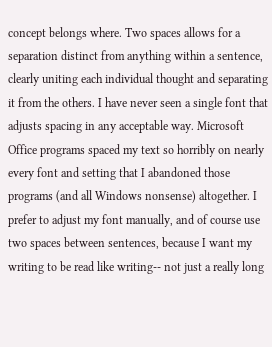concept belongs where. Two spaces allows for a separation distinct from anything within a sentence, clearly uniting each individual thought and separating it from the others. I have never seen a single font that adjusts spacing in any acceptable way. Microsoft Office programs spaced my text so horribly on nearly every font and setting that I abandoned those programs (and all Windows nonsense) altogether. I prefer to adjust my font manually, and of course use two spaces between sentences, because I want my writing to be read like writing-- not just a really long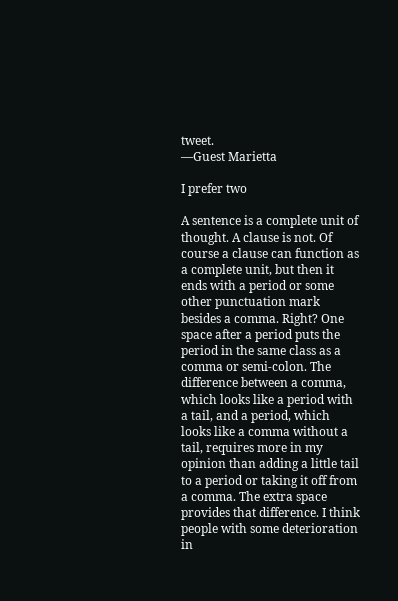tweet.
—Guest Marietta

I prefer two

A sentence is a complete unit of thought. A clause is not. Of course a clause can function as a complete unit, but then it ends with a period or some other punctuation mark besides a comma. Right? One space after a period puts the period in the same class as a comma or semi-colon. The difference between a comma, which looks like a period with a tail, and a period, which looks like a comma without a tail, requires more in my opinion than adding a little tail to a period or taking it off from a comma. The extra space provides that difference. I think people with some deterioration in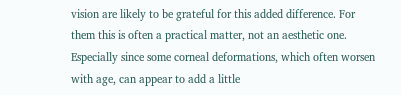vision are likely to be grateful for this added difference. For them this is often a practical matter, not an aesthetic one. Especially since some corneal deformations, which often worsen with age, can appear to add a little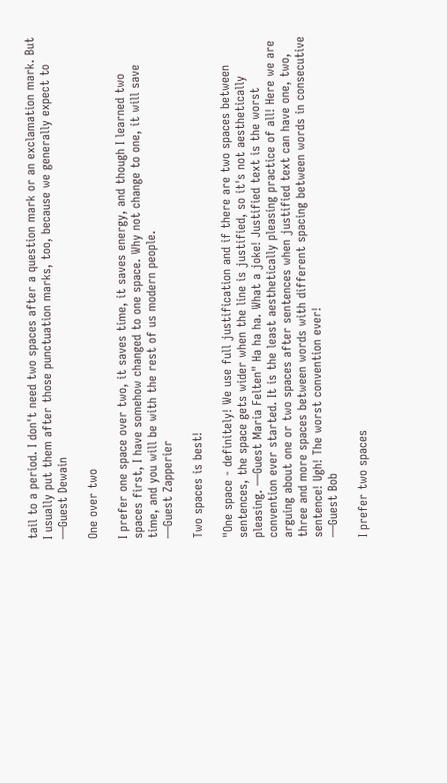tail to a period. I don't need two spaces after a question mark or an exclamation mark. But I usually put them after those punctuation marks, too, because we generally expect to
—Guest Dewain

One over two

I prefer one space over two, it saves time, it saves energy, and though I learned two spaces first, I have somehow changed to one space. Why not change to one, it will save time, and you will be with the rest of us modern people.
—Guest Zapperier

Two spaces is best!

"One space - definitely! We use full justification and if there are two spaces between sentences, the space gets wider when the line is justified, so it's not aesthetically pleasing. —Guest Maria Felten" Ha ha ha. What a joke! Justified text is the worst convention ever started. It is the least aesthetically pleasing practice of all! Here we are arguing about one or two spaces after sentences when justified text can have one, two, three and more spaces between words with different spacing between words in consecutive sentence! Ugh! The worst convention ever!
—Guest Bob

I prefer two spaces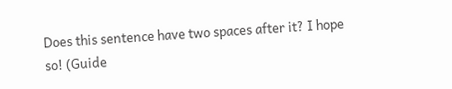Does this sentence have two spaces after it? I hope so! (Guide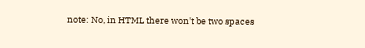note: No, in HTML there won't be two spaces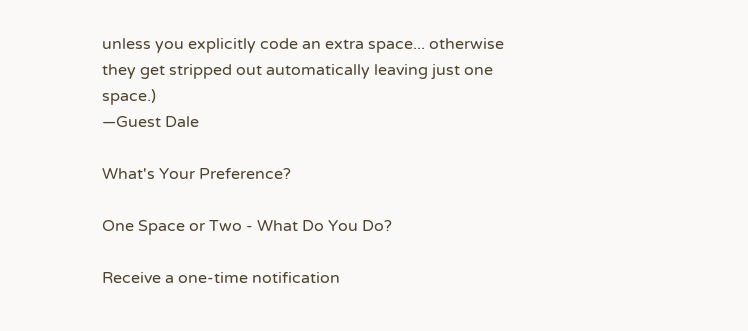unless you explicitly code an extra space... otherwise they get stripped out automatically leaving just one space.)
—Guest Dale

What's Your Preference?

One Space or Two - What Do You Do?

Receive a one-time notification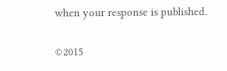when your response is published.

©2015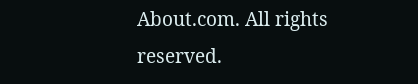About.com. All rights reserved.